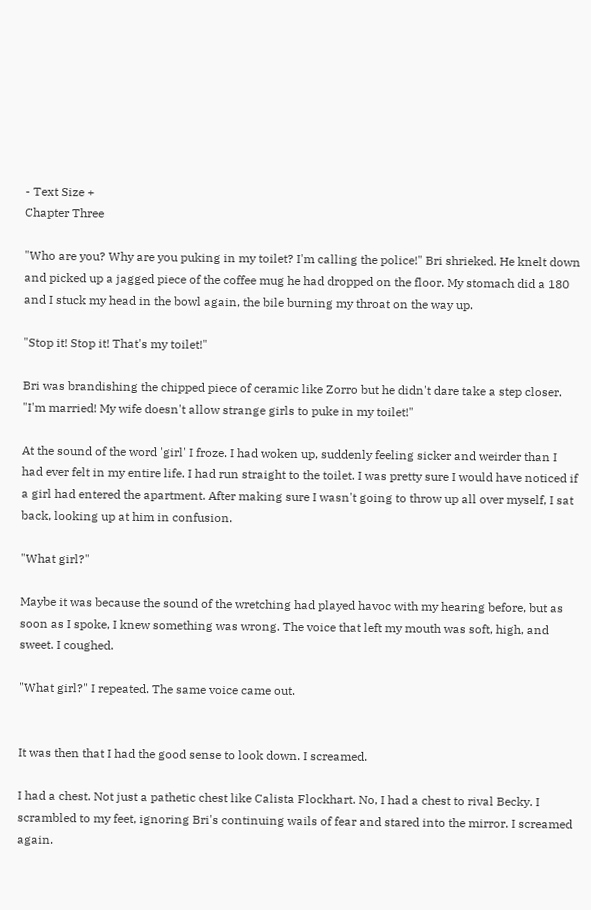- Text Size +
Chapter Three

"Who are you? Why are you puking in my toilet? I'm calling the police!" Bri shrieked. He knelt down and picked up a jagged piece of the coffee mug he had dropped on the floor. My stomach did a 180 and I stuck my head in the bowl again, the bile burning my throat on the way up.

"Stop it! Stop it! That's my toilet!"

Bri was brandishing the chipped piece of ceramic like Zorro but he didn't dare take a step closer. "I'm married! My wife doesn't allow strange girls to puke in my toilet!"

At the sound of the word 'girl' I froze. I had woken up, suddenly feeling sicker and weirder than I had ever felt in my entire life. I had run straight to the toilet. I was pretty sure I would have noticed if a girl had entered the apartment. After making sure I wasn't going to throw up all over myself, I sat back, looking up at him in confusion.

"What girl?"

Maybe it was because the sound of the wretching had played havoc with my hearing before, but as soon as I spoke, I knew something was wrong. The voice that left my mouth was soft, high, and sweet. I coughed.

"What girl?" I repeated. The same voice came out.


It was then that I had the good sense to look down. I screamed.

I had a chest. Not just a pathetic chest like Calista Flockhart. No, I had a chest to rival Becky. I scrambled to my feet, ignoring Bri's continuing wails of fear and stared into the mirror. I screamed again.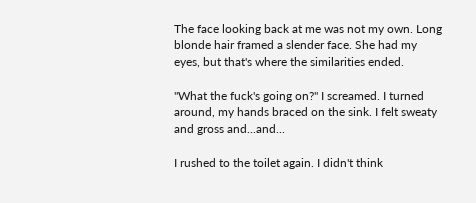The face looking back at me was not my own. Long blonde hair framed a slender face. She had my eyes, but that's where the similarities ended.

"What the fuck's going on?" I screamed. I turned around, my hands braced on the sink. I felt sweaty and gross and...and...

I rushed to the toilet again. I didn't think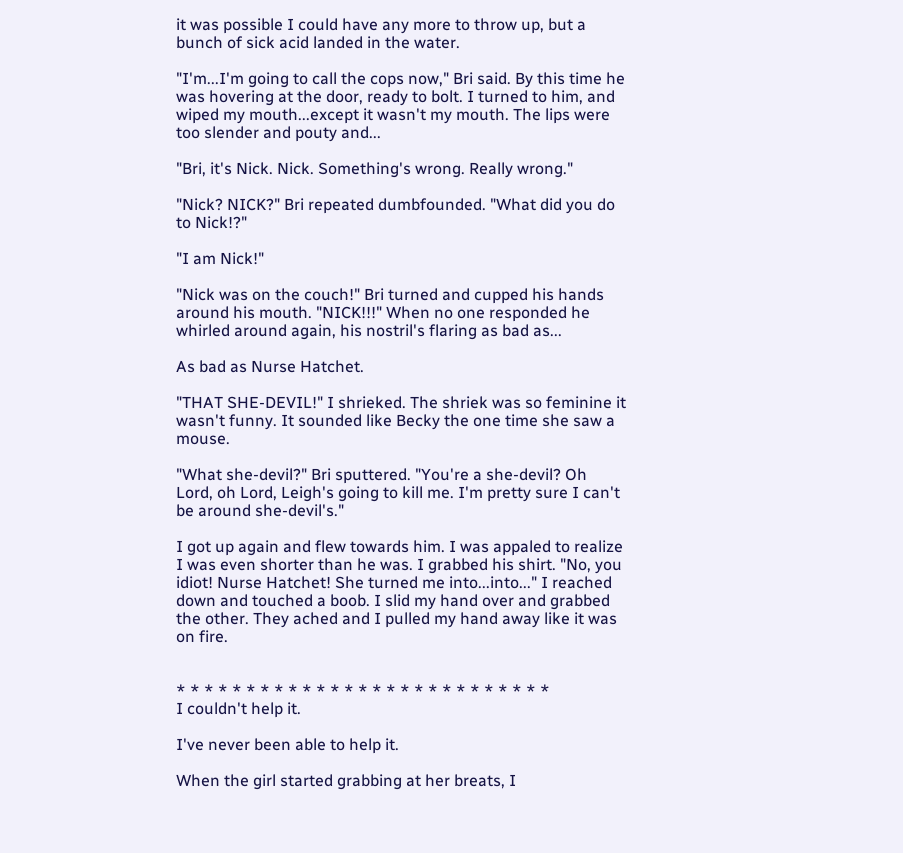it was possible I could have any more to throw up, but a bunch of sick acid landed in the water.

"I'm...I'm going to call the cops now," Bri said. By this time he was hovering at the door, ready to bolt. I turned to him, and wiped my mouth...except it wasn't my mouth. The lips were too slender and pouty and...

"Bri, it's Nick. Nick. Something's wrong. Really wrong."

"Nick? NICK?" Bri repeated dumbfounded. "What did you do to Nick!?"

"I am Nick!"

"Nick was on the couch!" Bri turned and cupped his hands around his mouth. "NICK!!!" When no one responded he whirled around again, his nostril's flaring as bad as...

As bad as Nurse Hatchet.

"THAT SHE-DEVIL!" I shrieked. The shriek was so feminine it wasn't funny. It sounded like Becky the one time she saw a mouse.

"What she-devil?" Bri sputtered. "You're a she-devil? Oh Lord, oh Lord, Leigh's going to kill me. I'm pretty sure I can't be around she-devil's."

I got up again and flew towards him. I was appaled to realize I was even shorter than he was. I grabbed his shirt. "No, you idiot! Nurse Hatchet! She turned me into...into..." I reached down and touched a boob. I slid my hand over and grabbed the other. They ached and I pulled my hand away like it was on fire.


* * * * * * * * * * * * * * * * * * * * * * * * * * *
I couldn't help it.

I've never been able to help it.

When the girl started grabbing at her breats, I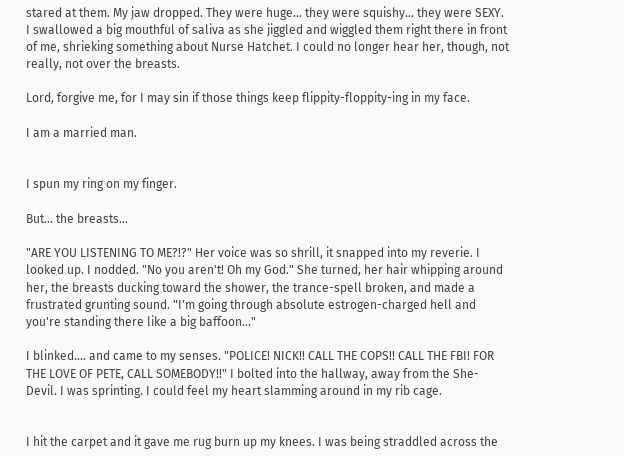stared at them. My jaw dropped. They were huge... they were squishy... they were SEXY. I swallowed a big mouthful of saliva as she jiggled and wiggled them right there in front of me, shrieking something about Nurse Hatchet. I could no longer hear her, though, not really, not over the breasts.

Lord, forgive me, for I may sin if those things keep flippity-floppity-ing in my face.

I am a married man.


I spun my ring on my finger.

But... the breasts...

"ARE YOU LISTENING TO ME?!?" Her voice was so shrill, it snapped into my reverie. I looked up. I nodded. "No you aren't! Oh my God." She turned, her hair whipping around her, the breasts ducking toward the shower, the trance-spell broken, and made a frustrated grunting sound. "I'm going through absolute estrogen-charged hell and you're standing there like a big baffoon..."

I blinked.... and came to my senses. "POLICE! NICK!! CALL THE COPS!! CALL THE FBI! FOR THE LOVE OF PETE, CALL SOMEBODY!!" I bolted into the hallway, away from the She-Devil. I was sprinting. I could feel my heart slamming around in my rib cage.


I hit the carpet and it gave me rug burn up my knees. I was being straddled across the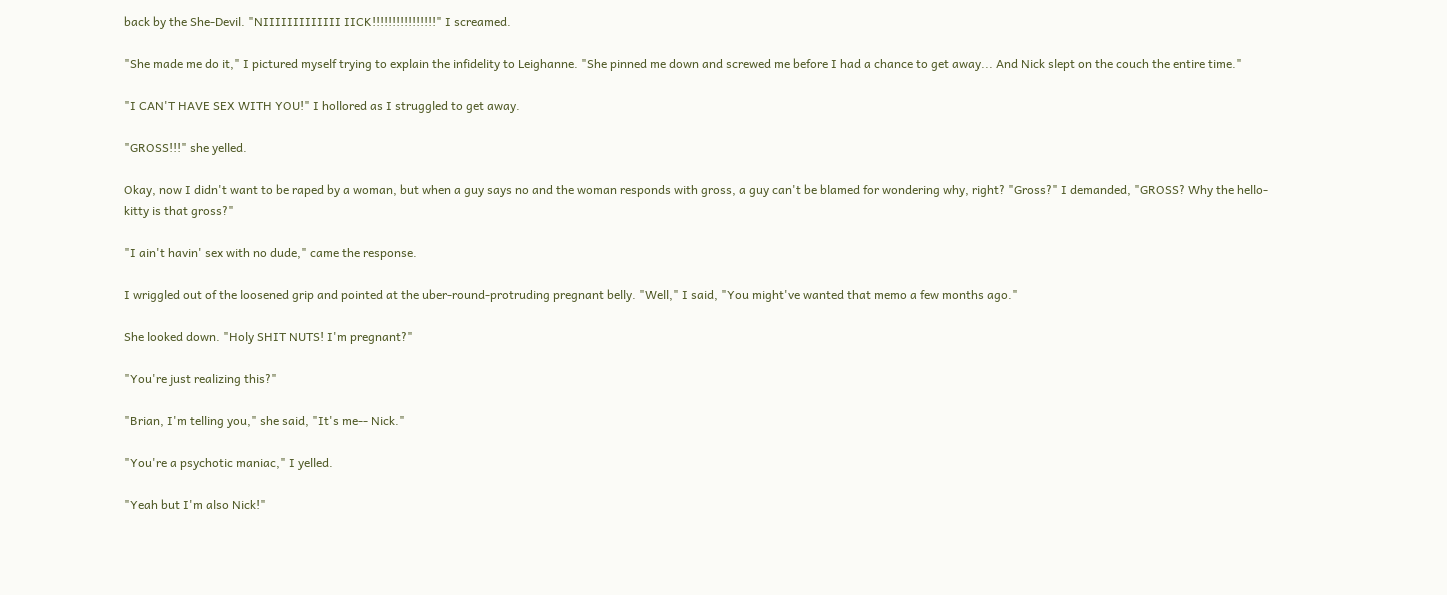back by the She-Devil. "NIIIIIIIIIIIII IICK!!!!!!!!!!!!!!!!" I screamed.

"She made me do it," I pictured myself trying to explain the infidelity to Leighanne. "She pinned me down and screwed me before I had a chance to get away... And Nick slept on the couch the entire time."

"I CAN'T HAVE SEX WITH YOU!" I hollored as I struggled to get away.

"GROSS!!!" she yelled.

Okay, now I didn't want to be raped by a woman, but when a guy says no and the woman responds with gross, a guy can't be blamed for wondering why, right? "Gross?" I demanded, "GROSS? Why the hello-kitty is that gross?"

"I ain't havin' sex with no dude," came the response.

I wriggled out of the loosened grip and pointed at the uber-round-protruding pregnant belly. "Well," I said, "You might've wanted that memo a few months ago."

She looked down. "Holy SHIT NUTS! I'm pregnant?"

"You're just realizing this?"

"Brian, I'm telling you," she said, "It's me-- Nick."

"You're a psychotic maniac," I yelled.

"Yeah but I'm also Nick!"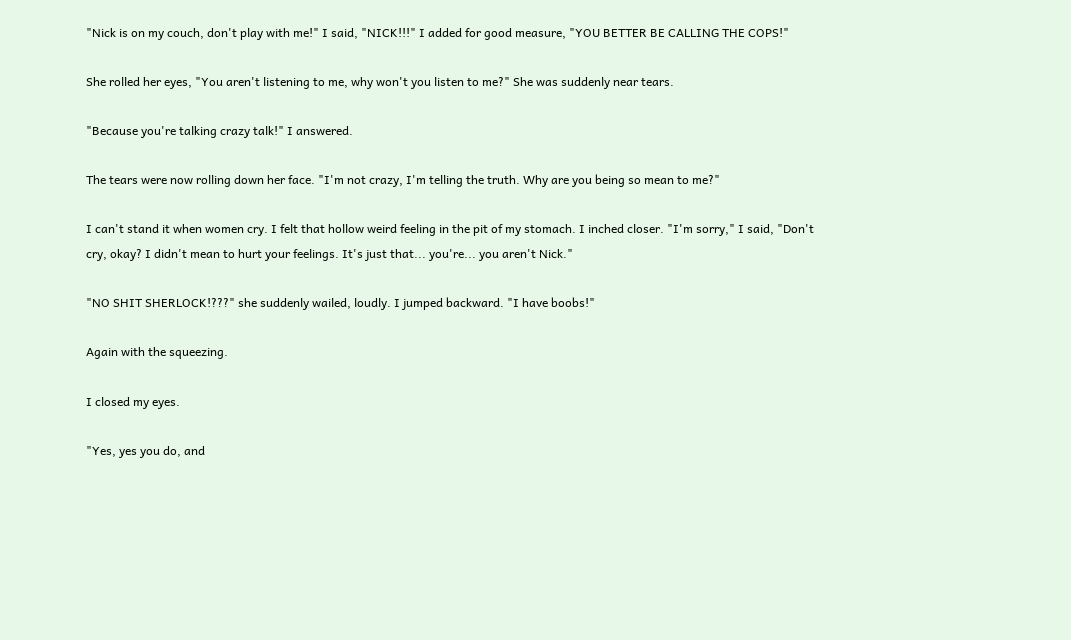"Nick is on my couch, don't play with me!" I said, "NICK!!!" I added for good measure, "YOU BETTER BE CALLING THE COPS!"

She rolled her eyes, "You aren't listening to me, why won't you listen to me?" She was suddenly near tears.

"Because you're talking crazy talk!" I answered.

The tears were now rolling down her face. "I'm not crazy, I'm telling the truth. Why are you being so mean to me?"

I can't stand it when women cry. I felt that hollow weird feeling in the pit of my stomach. I inched closer. "I'm sorry," I said, "Don't cry, okay? I didn't mean to hurt your feelings. It's just that... you're... you aren't Nick."

"NO SHIT SHERLOCK!???" she suddenly wailed, loudly. I jumped backward. "I have boobs!"

Again with the squeezing.

I closed my eyes.

"Yes, yes you do, and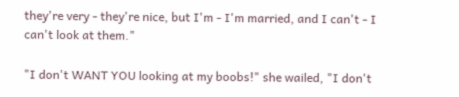they're very - they're nice, but I'm - I'm married, and I can't - I can't look at them."

"I don't WANT YOU looking at my boobs!" she wailed, "I don't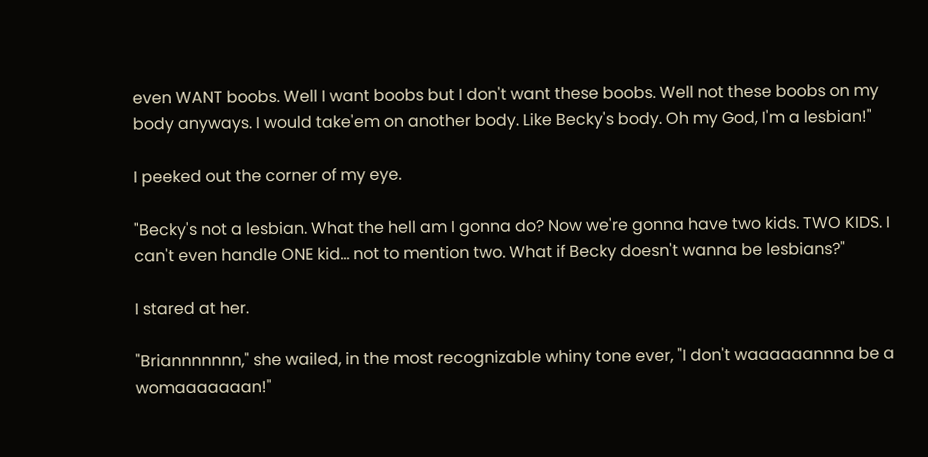even WANT boobs. Well I want boobs but I don't want these boobs. Well not these boobs on my body anyways. I would take'em on another body. Like Becky's body. Oh my God, I'm a lesbian!"

I peeked out the corner of my eye.

"Becky's not a lesbian. What the hell am I gonna do? Now we're gonna have two kids. TWO KIDS. I can't even handle ONE kid... not to mention two. What if Becky doesn't wanna be lesbians?"

I stared at her.

"Briannnnnnn," she wailed, in the most recognizable whiny tone ever, "I don't waaaaaannna be a womaaaaaaan!"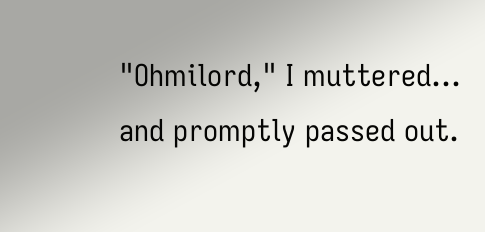"Ohmilord," I muttered... and promptly passed out.